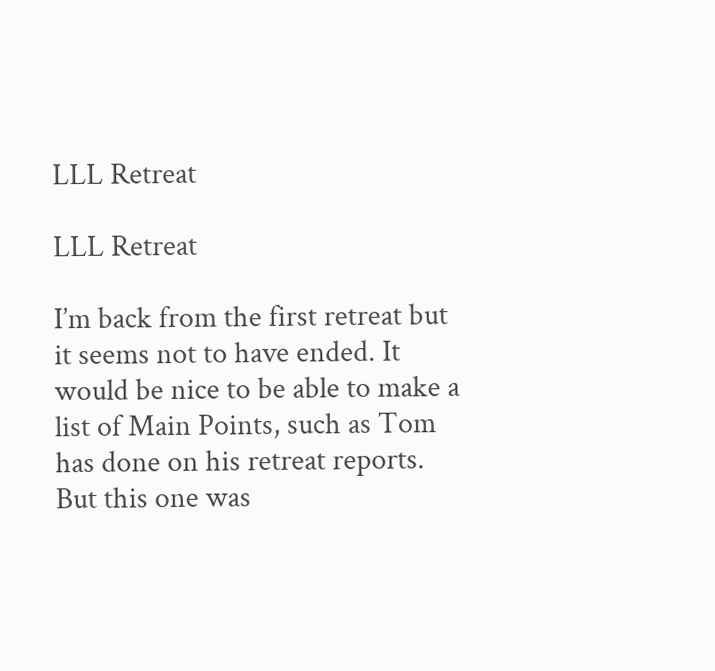LLL Retreat

LLL Retreat

I’m back from the first retreat but it seems not to have ended. It would be nice to be able to make a list of Main Points, such as Tom has done on his retreat reports. But this one was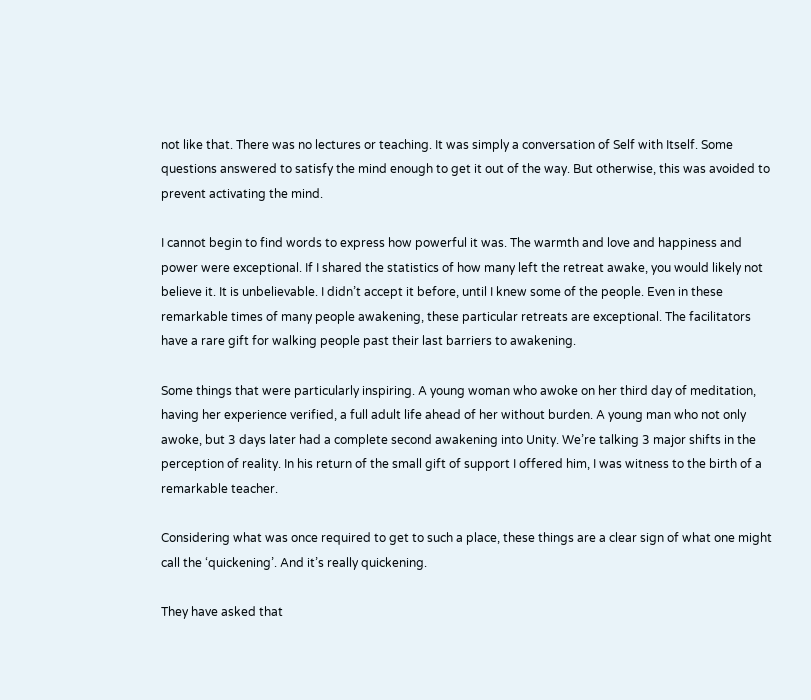not like that. There was no lectures or teaching. It was simply a conversation of Self with Itself. Some questions answered to satisfy the mind enough to get it out of the way. But otherwise, this was avoided to prevent activating the mind.

I cannot begin to find words to express how powerful it was. The warmth and love and happiness and power were exceptional. If I shared the statistics of how many left the retreat awake, you would likely not believe it. It is unbelievable. I didn’t accept it before, until I knew some of the people. Even in these remarkable times of many people awakening, these particular retreats are exceptional. The facilitators have a rare gift for walking people past their last barriers to awakening.

Some things that were particularly inspiring. A young woman who awoke on her third day of meditation, having her experience verified, a full adult life ahead of her without burden. A young man who not only awoke, but 3 days later had a complete second awakening into Unity. We’re talking 3 major shifts in the perception of reality. In his return of the small gift of support I offered him, I was witness to the birth of a remarkable teacher.

Considering what was once required to get to such a place, these things are a clear sign of what one might call the ‘quickening’. And it’s really quickening.

They have asked that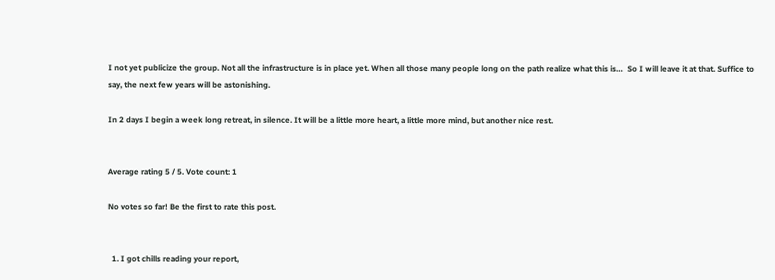I not yet publicize the group. Not all the infrastructure is in place yet. When all those many people long on the path realize what this is…  So I will leave it at that. Suffice to say, the next few years will be astonishing.

In 2 days I begin a week long retreat, in silence. It will be a little more heart, a little more mind, but another nice rest.


Average rating 5 / 5. Vote count: 1

No votes so far! Be the first to rate this post.


  1. I got chills reading your report,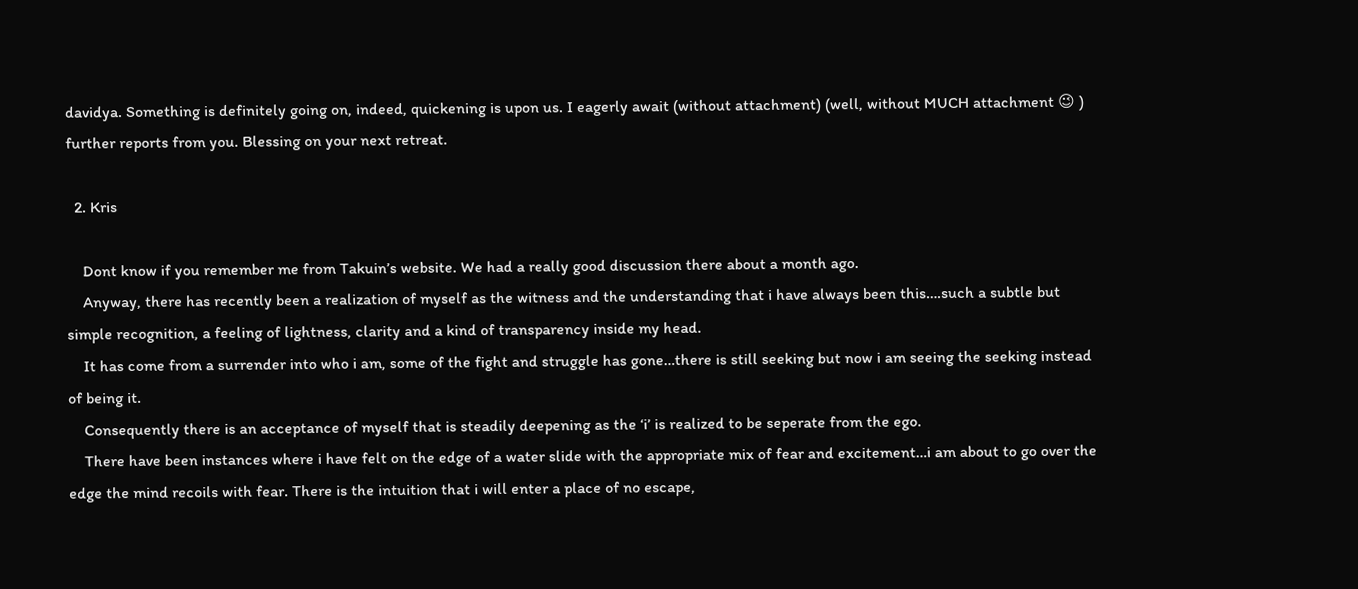davidya. Something is definitely going on, indeed, quickening is upon us. I eagerly await (without attachment) (well, without MUCH attachment 😉 ) further reports from you. Blessing on your next retreat.

  2. Kris

    Dont know if you remember me from Takuin’s website. We had a really good discussion there about a month ago.
    Anyway, there has recently been a realization of myself as the witness and the understanding that i have always been this….such a subtle but simple recognition, a feeling of lightness, clarity and a kind of transparency inside my head.
    It has come from a surrender into who i am, some of the fight and struggle has gone…there is still seeking but now i am seeing the seeking instead of being it.
    Consequently there is an acceptance of myself that is steadily deepening as the ‘i’ is realized to be seperate from the ego.
    There have been instances where i have felt on the edge of a water slide with the appropriate mix of fear and excitement…i am about to go over the edge the mind recoils with fear. There is the intuition that i will enter a place of no escape,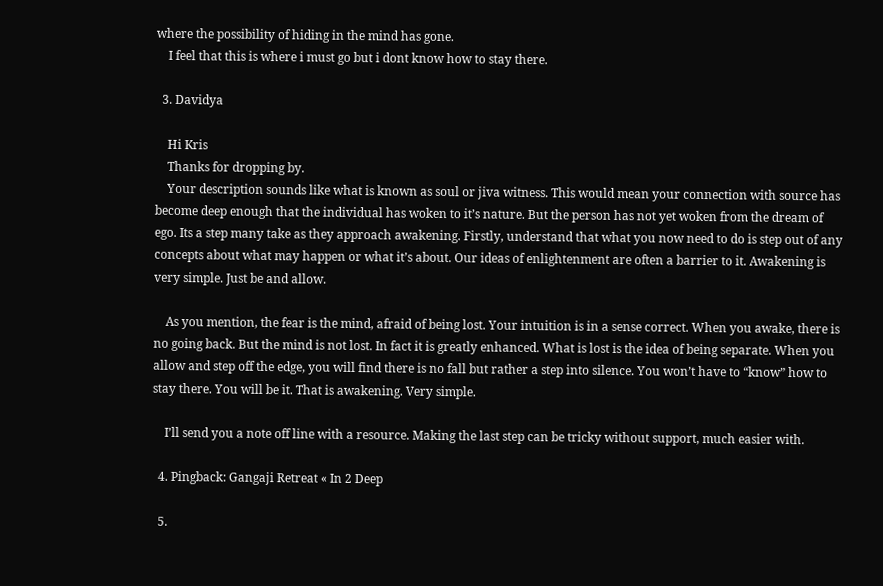where the possibility of hiding in the mind has gone.
    I feel that this is where i must go but i dont know how to stay there.

  3. Davidya

    Hi Kris
    Thanks for dropping by.
    Your description sounds like what is known as soul or jiva witness. This would mean your connection with source has become deep enough that the individual has woken to it’s nature. But the person has not yet woken from the dream of ego. Its a step many take as they approach awakening. Firstly, understand that what you now need to do is step out of any concepts about what may happen or what it’s about. Our ideas of enlightenment are often a barrier to it. Awakening is very simple. Just be and allow.

    As you mention, the fear is the mind, afraid of being lost. Your intuition is in a sense correct. When you awake, there is no going back. But the mind is not lost. In fact it is greatly enhanced. What is lost is the idea of being separate. When you allow and step off the edge, you will find there is no fall but rather a step into silence. You won’t have to “know” how to stay there. You will be it. That is awakening. Very simple.

    I’ll send you a note off line with a resource. Making the last step can be tricky without support, much easier with.

  4. Pingback: Gangaji Retreat « In 2 Deep

  5.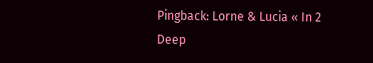Pingback: Lorne & Lucia « In 2 Deep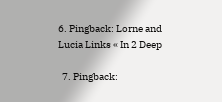6. Pingback: Lorne and Lucia Links « In 2 Deep

  7. Pingback: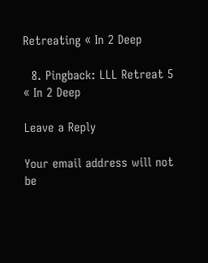Retreating « In 2 Deep

  8. Pingback: LLL Retreat 5 « In 2 Deep

Leave a Reply

Your email address will not be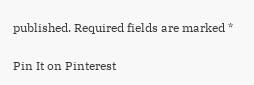published. Required fields are marked *

Pin It on Pinterest